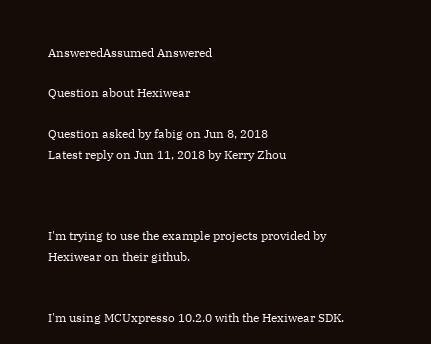AnsweredAssumed Answered

Question about Hexiwear

Question asked by fabig on Jun 8, 2018
Latest reply on Jun 11, 2018 by Kerry Zhou



I'm trying to use the example projects provided by Hexiwear on their github.


I'm using MCUxpresso 10.2.0 with the Hexiwear SDK.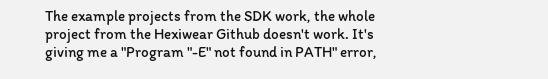The example projects from the SDK work, the whole project from the Hexiwear Github doesn't work. It's giving me a "Program "-E" not found in PATH" error,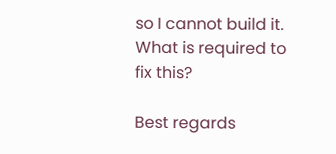so I cannot build it. What is required to fix this?

Best regards